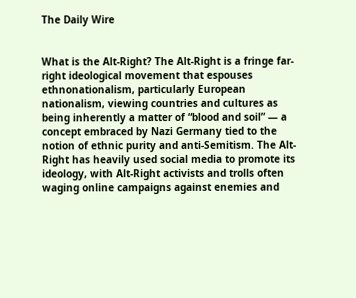The Daily Wire


What is the Alt-Right? The Alt-Right is a fringe far-right ideological movement that espouses ethnonationalism, particularly European nationalism, viewing countries and cultures as being inherently a matter of “blood and soil” — a concept embraced by Nazi Germany tied to the notion of ethnic purity and anti-Semitism. The Alt-Right has heavily used social media to promote its ideology, with Alt-Right activists and trolls often waging online campaigns against enemies and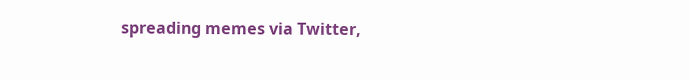spreading memes via Twitter,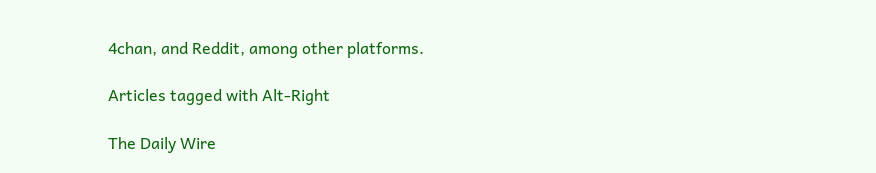4chan, and Reddit, among other platforms.

Articles tagged with Alt-Right

The Daily Wire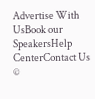Advertise With UsBook our SpeakersHelp CenterContact Us
©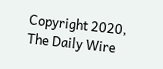Copyright 2020, The Daily Wire